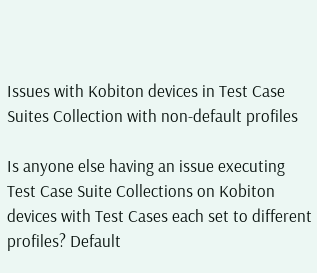Issues with Kobiton devices in Test Case Suites Collection with non-default profiles

Is anyone else having an issue executing Test Case Suite Collections on Kobiton devices with Test Cases each set to different profiles? Default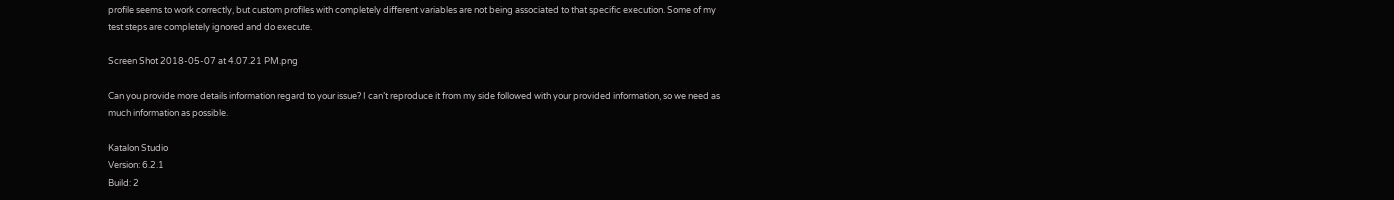profile seems to work correctly, but custom profiles with completely different variables are not being associated to that specific execution. Some of my test steps are completely ignored and do execute.

Screen Shot 2018-05-07 at 4.07.21 PM.png

Can you provide more details information regard to your issue? I can’t reproduce it from my side followed with your provided information, so we need as much information as possible.

Katalon Studio
Version: 6.2.1
Build: 2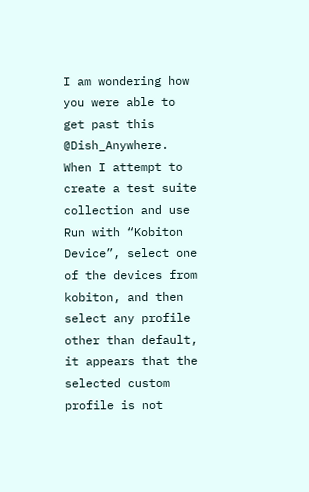I am wondering how you were able to get past this @Dish_Anywhere. When I attempt to create a test suite collection and use Run with “Kobiton Device”, select one of the devices from kobiton, and then select any profile other than default, it appears that the selected custom profile is not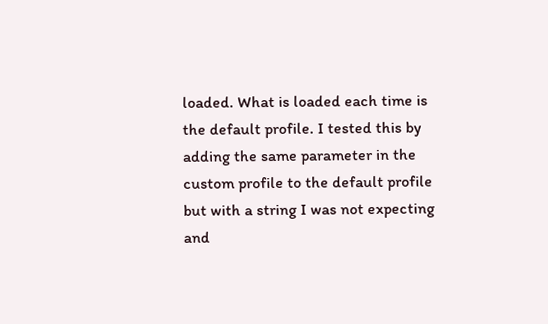loaded. What is loaded each time is the default profile. I tested this by adding the same parameter in the custom profile to the default profile but with a string I was not expecting and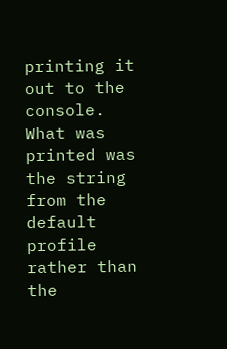printing it out to the console. What was printed was the string from the default profile rather than the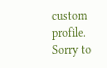custom profile. Sorry to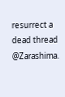resurrect a dead thread @Zarashima.